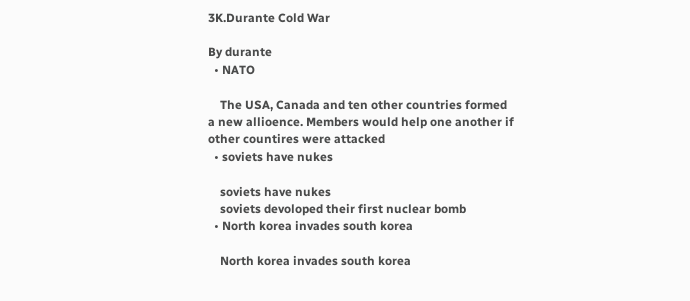3K.Durante Cold War

By durante
  • NATO

    The USA, Canada and ten other countries formed a new allioence. Members would help one another if other countires were attacked
  • soviets have nukes

    soviets have nukes
    soviets devoloped their first nuclear bomb
  • North korea invades south korea

    North korea invades south korea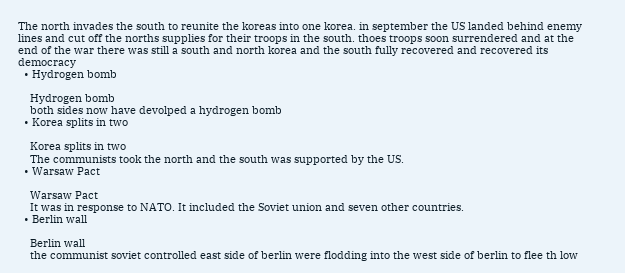The north invades the south to reunite the koreas into one korea. in september the US landed behind enemy lines and cut off the norths supplies for their troops in the south. thoes troops soon surrendered and at the end of the war there was still a south and north korea and the south fully recovered and recovered its democracy
  • Hydrogen bomb

    Hydrogen bomb
    both sides now have devolped a hydrogen bomb
  • Korea splits in two

    Korea splits in two
    The communists took the north and the south was supported by the US.
  • Warsaw Pact

    Warsaw Pact
    It was in response to NATO. It included the Soviet union and seven other countries.
  • Berlin wall

    Berlin wall
    the communist soviet controlled east side of berlin were flodding into the west side of berlin to flee th low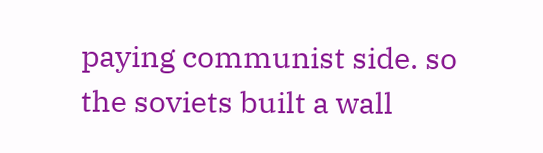paying communist side. so the soviets built a wall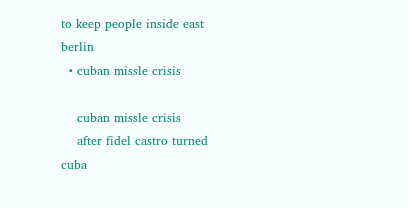to keep people inside east berlin
  • cuban missle crisis

    cuban missle crisis
    after fidel castro turned cuba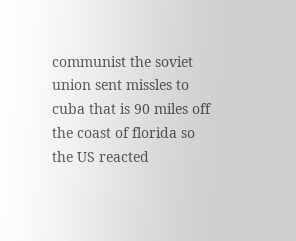communist the soviet union sent missles to cuba that is 90 miles off the coast of florida so the US reacted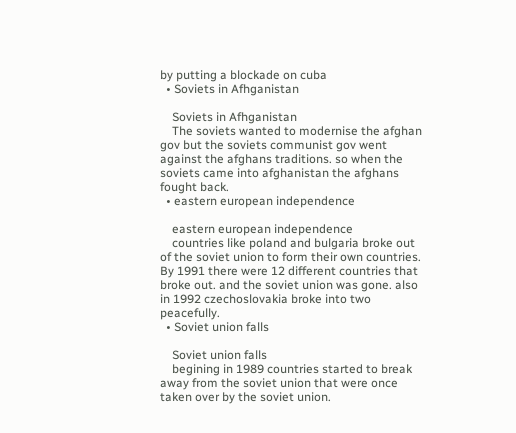by putting a blockade on cuba
  • Soviets in Afhganistan

    Soviets in Afhganistan
    The soviets wanted to modernise the afghan gov but the soviets communist gov went against the afghans traditions. so when the soviets came into afghanistan the afghans fought back.
  • eastern european independence

    eastern european independence
    countries like poland and bulgaria broke out of the soviet union to form their own countries. By 1991 there were 12 different countries that broke out. and the soviet union was gone. also in 1992 czechoslovakia broke into two peacefully.
  • Soviet union falls

    Soviet union falls
    begining in 1989 countries started to break away from the soviet union that were once taken over by the soviet union.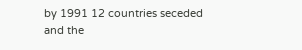by 1991 12 countries seceded and the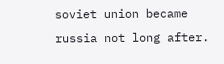soviet union became russia not long after.